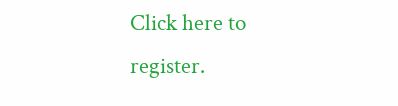Click here to register.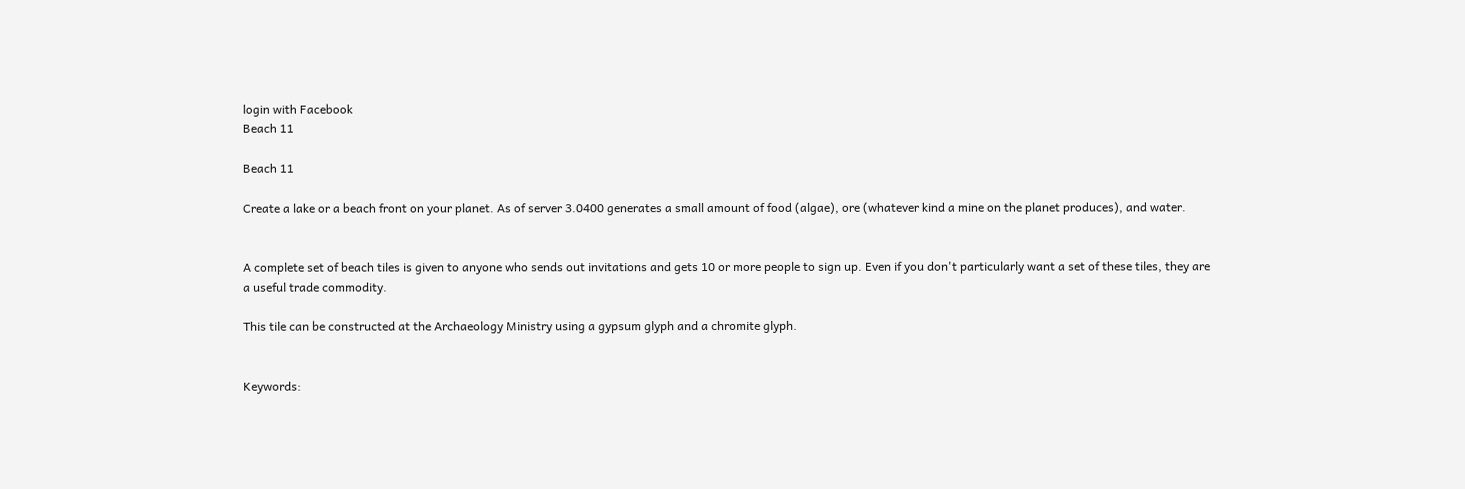login with Facebook
Beach 11

Beach 11

Create a lake or a beach front on your planet. As of server 3.0400 generates a small amount of food (algae), ore (whatever kind a mine on the planet produces), and water.


A complete set of beach tiles is given to anyone who sends out invitations and gets 10 or more people to sign up. Even if you don't particularly want a set of these tiles, they are a useful trade commodity.

This tile can be constructed at the Archaeology Ministry using a gypsum glyph and a chromite glyph.


Keywords: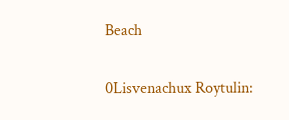Beach

0Lisvenachux Roytulin: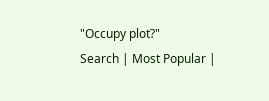"Occupy plot?"
Search | Most Popular |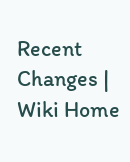Recent Changes | Wiki Home